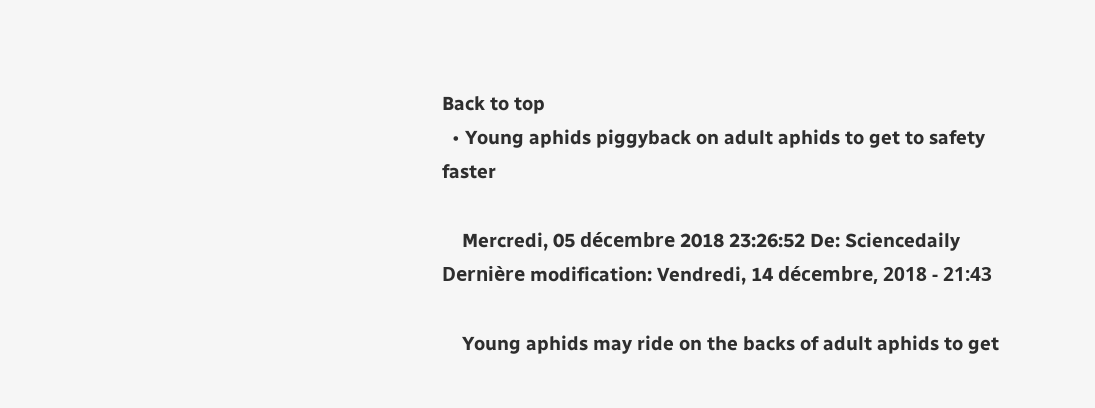Back to top
  • Young aphids piggyback on adult aphids to get to safety faster

    Mercredi, 05 décembre 2018 23:26:52 De: Sciencedaily Dernière modification: Vendredi, 14 décembre, 2018 - 21:43

    Young aphids may ride on the backs of adult aphids to get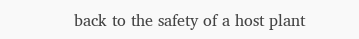back to the safety of a host plant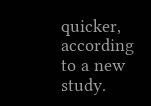quicker, according to a new study.